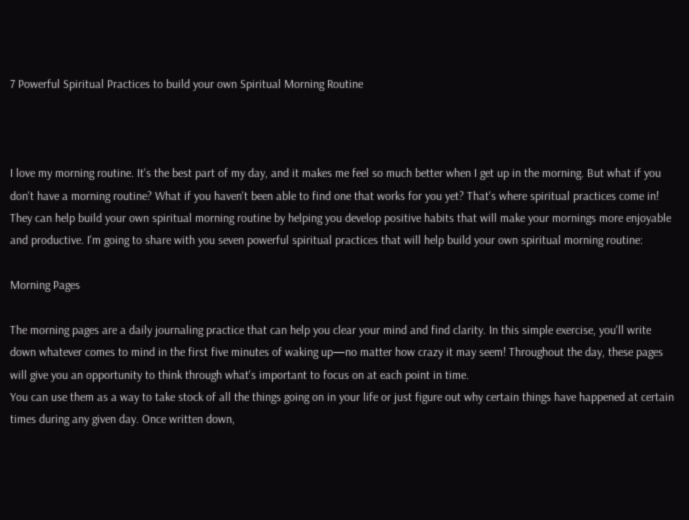7 Powerful Spiritual Practices to build your own Spiritual Morning Routine



I love my morning routine. It's the best part of my day, and it makes me feel so much better when I get up in the morning. But what if you don't have a morning routine? What if you haven't been able to find one that works for you yet? That's where spiritual practices come in! They can help build your own spiritual morning routine by helping you develop positive habits that will make your mornings more enjoyable and productive. I'm going to share with you seven powerful spiritual practices that will help build your own spiritual morning routine:

Morning Pages

The morning pages are a daily journaling practice that can help you clear your mind and find clarity. In this simple exercise, you'll write down whatever comes to mind in the first five minutes of waking up—no matter how crazy it may seem! Throughout the day, these pages will give you an opportunity to think through what's important to focus on at each point in time.
You can use them as a way to take stock of all the things going on in your life or just figure out why certain things have happened at certain times during any given day. Once written down,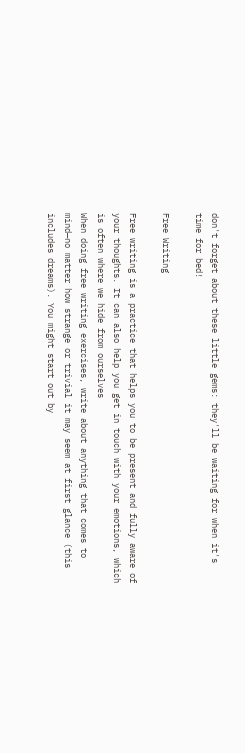don't forget about these little gems: they'll be waiting for when it's time for bed!

Free Writing

Free writing is a practice that helps you to be present and fully aware of your thoughts. It can also help you get in touch with your emotions, which is often where we hide from ourselves
When doing free writing exercises, write about anything that comes to mind—no matter how strange or trivial it may seem at first glance (this includes dreams). You might start out by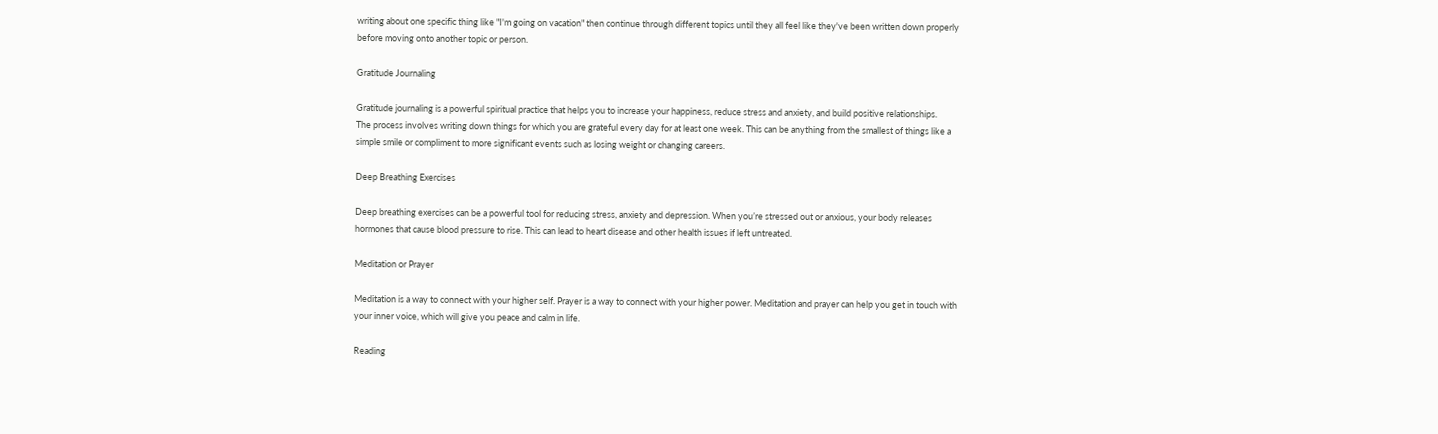writing about one specific thing like "I'm going on vacation" then continue through different topics until they all feel like they've been written down properly before moving onto another topic or person.

Gratitude Journaling

Gratitude journaling is a powerful spiritual practice that helps you to increase your happiness, reduce stress and anxiety, and build positive relationships.
The process involves writing down things for which you are grateful every day for at least one week. This can be anything from the smallest of things like a simple smile or compliment to more significant events such as losing weight or changing careers.

Deep Breathing Exercises

Deep breathing exercises can be a powerful tool for reducing stress, anxiety and depression. When you’re stressed out or anxious, your body releases hormones that cause blood pressure to rise. This can lead to heart disease and other health issues if left untreated.

Meditation or Prayer

Meditation is a way to connect with your higher self. Prayer is a way to connect with your higher power. Meditation and prayer can help you get in touch with your inner voice, which will give you peace and calm in life.

Reading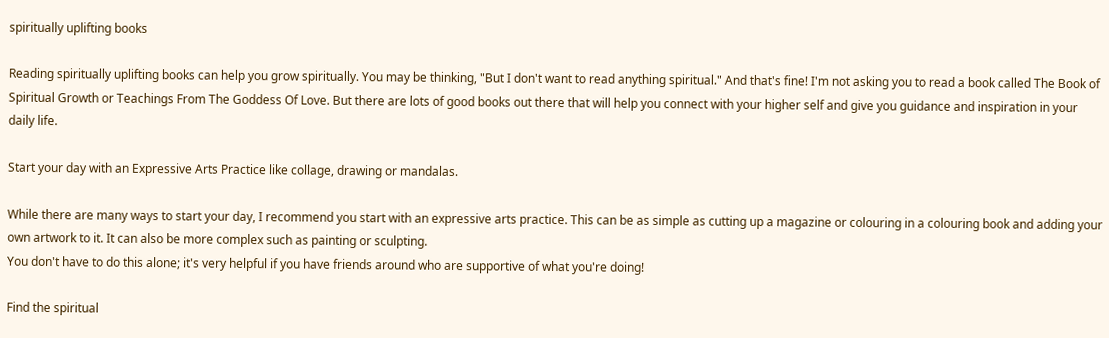spiritually uplifting books

Reading spiritually uplifting books can help you grow spiritually. You may be thinking, "But I don't want to read anything spiritual." And that's fine! I'm not asking you to read a book called The Book of Spiritual Growth or Teachings From The Goddess Of Love. But there are lots of good books out there that will help you connect with your higher self and give you guidance and inspiration in your daily life.

Start your day with an Expressive Arts Practice like collage, drawing or mandalas.

While there are many ways to start your day, I recommend you start with an expressive arts practice. This can be as simple as cutting up a magazine or colouring in a colouring book and adding your own artwork to it. It can also be more complex such as painting or sculpting.
You don't have to do this alone; it's very helpful if you have friends around who are supportive of what you're doing!

Find the spiritual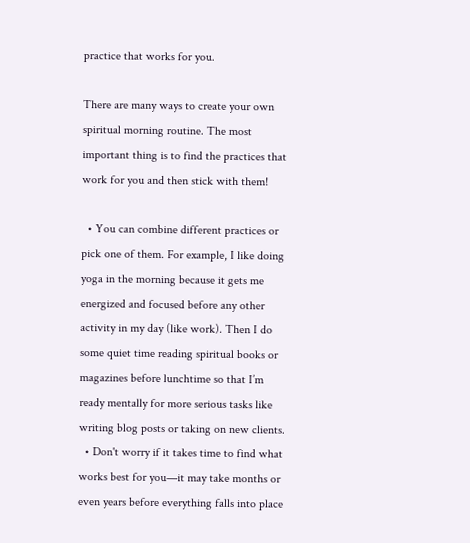practice that works for you.

There are many ways to create your own spiritual morning routine. The most important thing is to find the practices that work for you and then stick with them!

  • You can combine different practices or pick one of them. For example, I like doing yoga in the morning because it gets me energized and focused before any other activity in my day (like work). Then I do some quiet time reading spiritual books or magazines before lunchtime so that I’m ready mentally for more serious tasks like writing blog posts or taking on new clients.
  • Don't worry if it takes time to find what works best for you—it may take months or even years before everything falls into place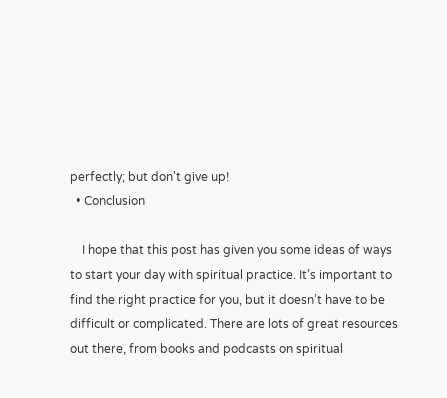perfectly; but don't give up!
  • Conclusion

    I hope that this post has given you some ideas of ways to start your day with spiritual practice. It’s important to find the right practice for you, but it doesn’t have to be difficult or complicated. There are lots of great resources out there, from books and podcasts on spiritual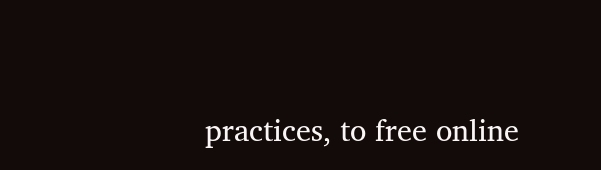practices, to free online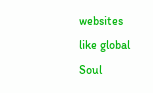websites like global Soul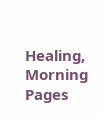Healing, Morning Pages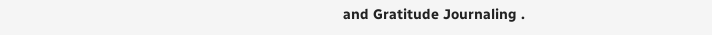and Gratitude Journaling .